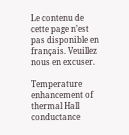Le contenu de cette page n’est pas disponible en français. Veuillez nous en excuser.

Temperature enhancement of thermal Hall conductance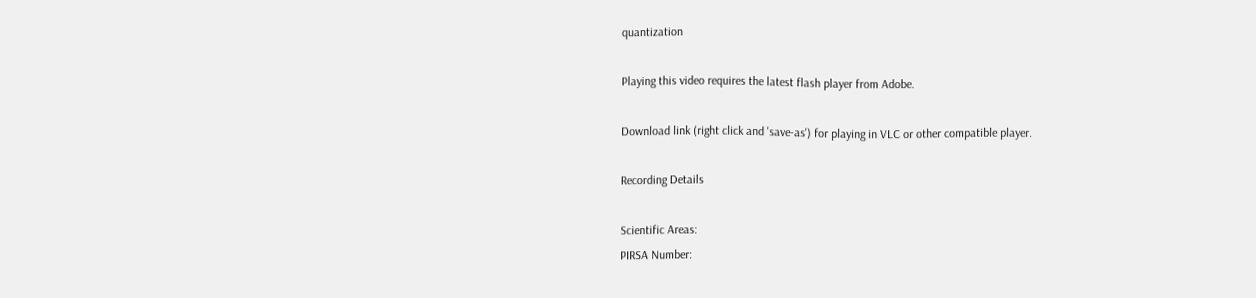quantization

Playing this video requires the latest flash player from Adobe.

Download link (right click and 'save-as') for playing in VLC or other compatible player.

Recording Details

Scientific Areas:
PIRSA Number: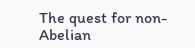The quest for non-Abelian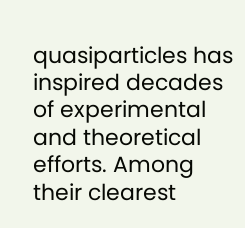quasiparticles has inspired decades of experimental and theoretical efforts. Among their clearest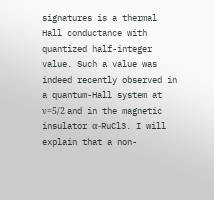signatures is a thermal Hall conductance with quantized half-integer value. Such a value was indeed recently observed in a quantum-Hall system at ν=5/2 and in the magnetic insulator α-RuCl3. I will explain that a non-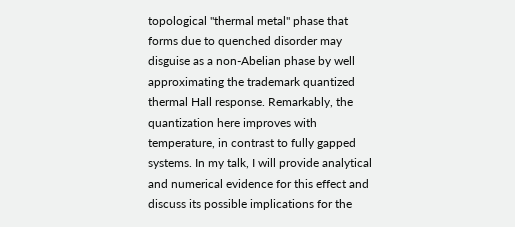topological "thermal metal" phase that forms due to quenched disorder may disguise as a non-Abelian phase by well approximating the trademark quantized thermal Hall response. Remarkably, the quantization here improves with temperature, in contrast to fully gapped systems. In my talk, I will provide analytical and numerical evidence for this effect and discuss its possible implications for the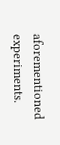aforementioned experiments.